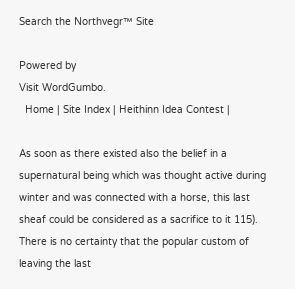Search the Northvegr™ Site

Powered by
Visit WordGumbo.
  Home | Site Index | Heithinn Idea Contest |

As soon as there existed also the belief in a supernatural being which was thought active during winter and was connected with a horse, this last sheaf could be considered as a sacrifice to it 115). There is no certainty that the popular custom of leaving the last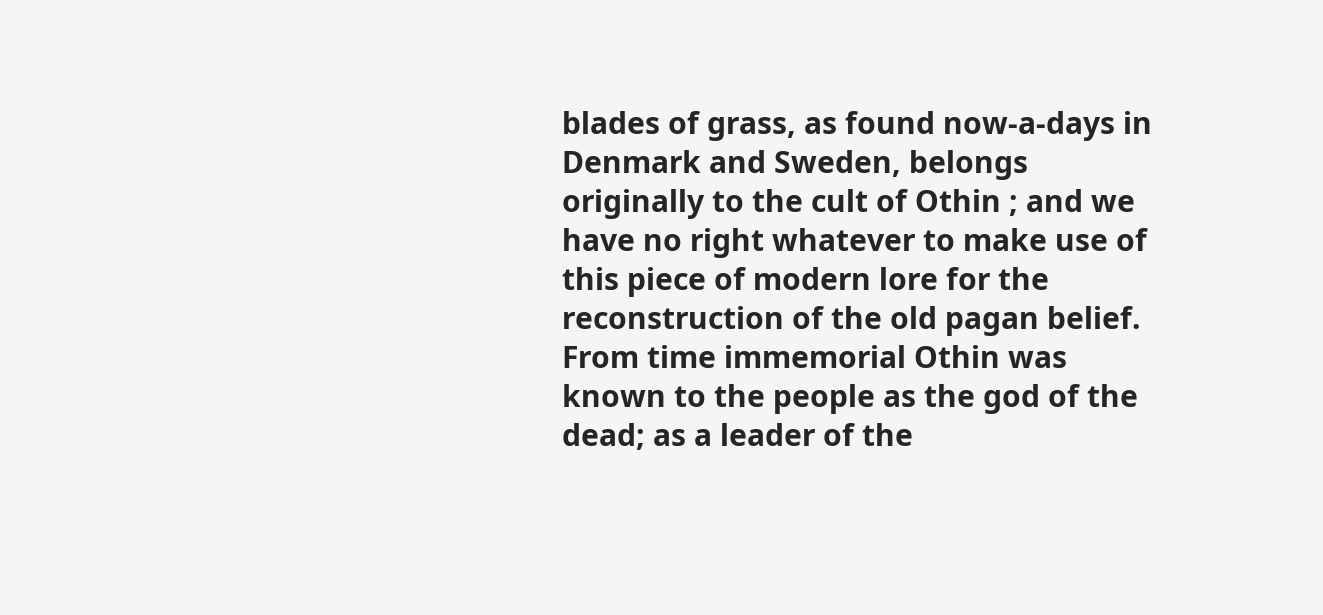blades of grass, as found now-a-days in Denmark and Sweden, belongs originally to the cult of Othin ; and we have no right whatever to make use of this piece of modern lore for the reconstruction of the old pagan belief. From time immemorial Othin was known to the people as the god of the dead; as a leader of the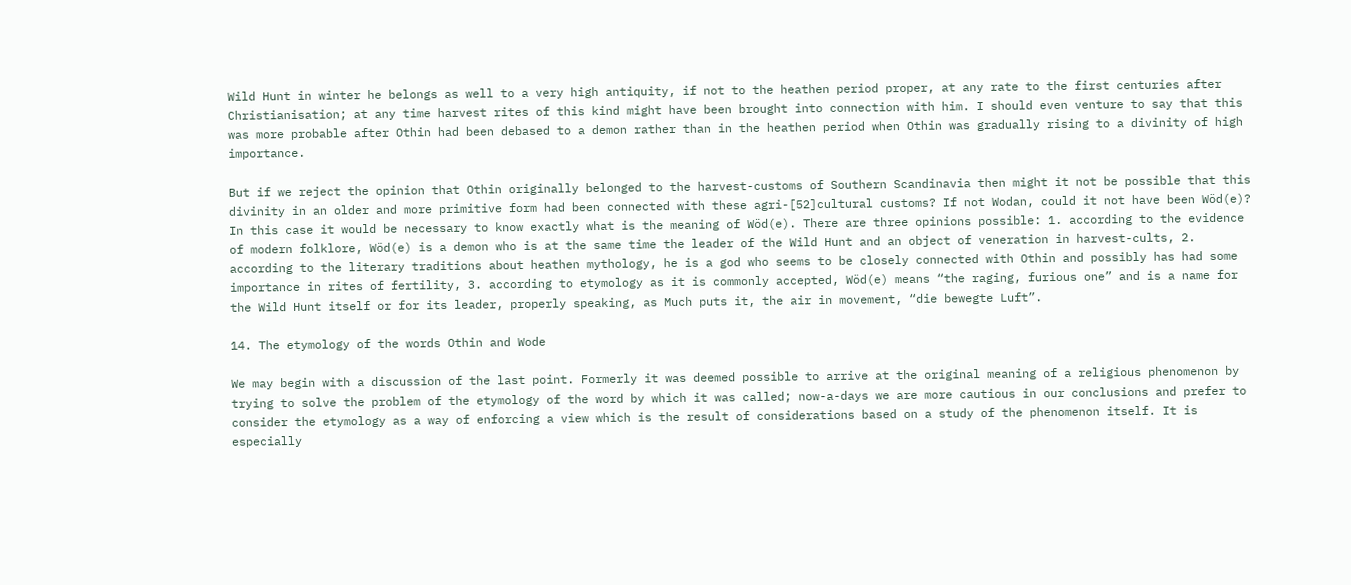Wild Hunt in winter he belongs as well to a very high antiquity, if not to the heathen period proper, at any rate to the first centuries after Christianisation; at any time harvest rites of this kind might have been brought into connection with him. I should even venture to say that this was more probable after Othin had been debased to a demon rather than in the heathen period when Othin was gradually rising to a divinity of high importance.

But if we reject the opinion that Othin originally belonged to the harvest-customs of Southern Scandinavia then might it not be possible that this divinity in an older and more primitive form had been connected with these agri-[52]cultural customs? If not Wodan, could it not have been Wöd(e)? In this case it would be necessary to know exactly what is the meaning of Wöd(e). There are three opinions possible: 1. according to the evidence of modern folklore, Wöd(e) is a demon who is at the same time the leader of the Wild Hunt and an object of veneration in harvest-cults, 2. according to the literary traditions about heathen mythology, he is a god who seems to be closely connected with Othin and possibly has had some importance in rites of fertility, 3. according to etymology as it is commonly accepted, Wöd(e) means “the raging, furious one” and is a name for the Wild Hunt itself or for its leader, properly speaking, as Much puts it, the air in movement, “die bewegte Luft”.

14. The etymology of the words Othin and Wode

We may begin with a discussion of the last point. Formerly it was deemed possible to arrive at the original meaning of a religious phenomenon by trying to solve the problem of the etymology of the word by which it was called; now-a-days we are more cautious in our conclusions and prefer to consider the etymology as a way of enforcing a view which is the result of considerations based on a study of the phenomenon itself. It is especially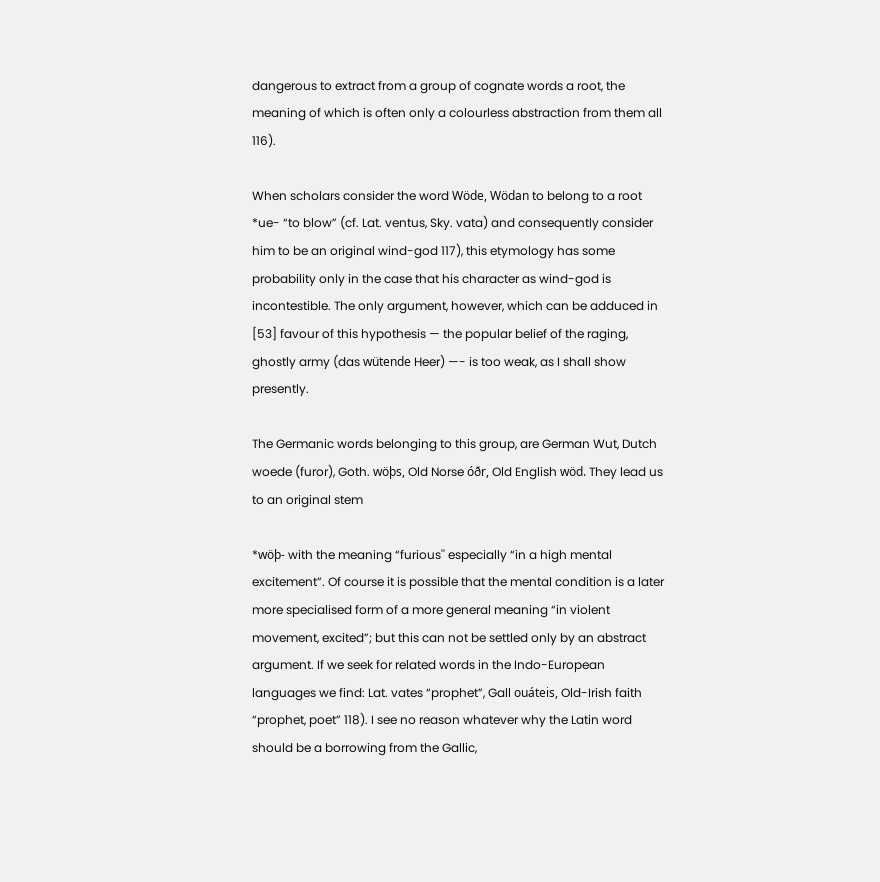dangerous to extract from a group of cognate words a root, the meaning of which is often only a colourless abstraction from them all 116).

When scholars consider the word Wöde, Wödan to belong to a root *ue- “to blow” (cf. Lat. ventus, Sky. vata) and consequently consider him to be an original wind-god 117), this etymology has some probability only in the case that his character as wind-god is incontestible. The only argument, however, which can be adduced in [53] favour of this hypothesis — the popular belief of the raging, ghostly army (das wütende Heer) —- is too weak, as I shall show presently.

The Germanic words belonging to this group, are German Wut, Dutch woede (furor), Goth. wöþs, Old Norse óðr, Old English wöd. They lead us to an original stem

*wöþ- with the meaning “furious'' especially “in a high mental excitement”. Of course it is possible that the mental condition is a later more specialised form of a more general meaning “in violent movement, excited”; but this can not be settled only by an abstract argument. If we seek for related words in the Indo-European languages we find: Lat. vates “prophet”, Gall ouáteis, Old-Irish faith “prophet, poet” 118). I see no reason whatever why the Latin word should be a borrowing from the Gallic,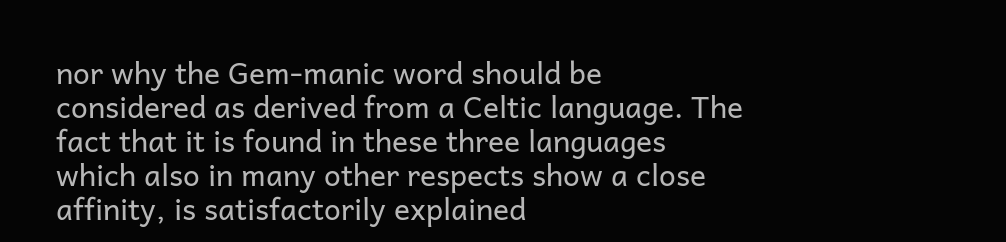nor why the Gem-manic word should be considered as derived from a Celtic language. The fact that it is found in these three languages which also in many other respects show a close affinity, is satisfactorily explained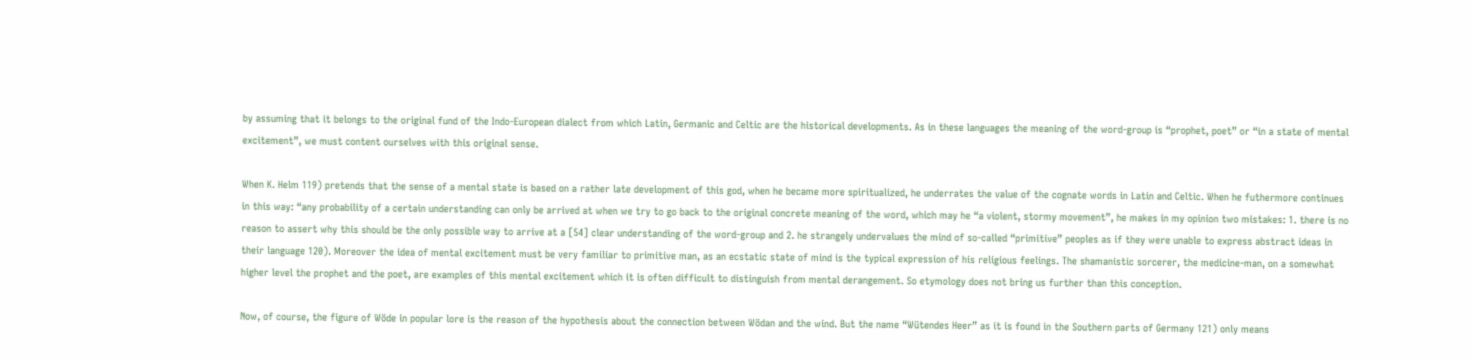by assuming that it belongs to the original fund of the Indo-European dialect from which Latin, Germanic and Celtic are the historical developments. As in these languages the meaning of the word-group is “prophet, poet” or “in a state of mental excitement”, we must content ourselves with this original sense.

When K. Helm 119) pretends that the sense of a mental state is based on a rather late development of this god, when he became more spiritualized, he underrates the value of the cognate words in Latin and Celtic. When he futhermore continues in this way: “any probability of a certain understanding can only be arrived at when we try to go back to the original concrete meaning of the word, which may he “a violent, stormy movement”, he makes in my opinion two mistakes: 1. there is no reason to assert why this should be the only possible way to arrive at a [54] clear understanding of the word-group and 2. he strangely undervalues the mind of so-called “primitive” peoples as if they were unable to express abstract ideas in their language 120). Moreover the idea of mental excitement must be very familiar to primitive man, as an ecstatic state of mind is the typical expression of his religious feelings. The shamanistic sorcerer, the medicine-man, on a somewhat higher level the prophet and the poet, are examples of this mental excitement which it is often difficult to distinguish from mental derangement. So etymology does not bring us further than this conception.

Now, of course, the figure of Wöde in popular lore is the reason of the hypothesis about the connection between Wödan and the wind. But the name “Wütendes Heer” as it is found in the Southern parts of Germany 121) only means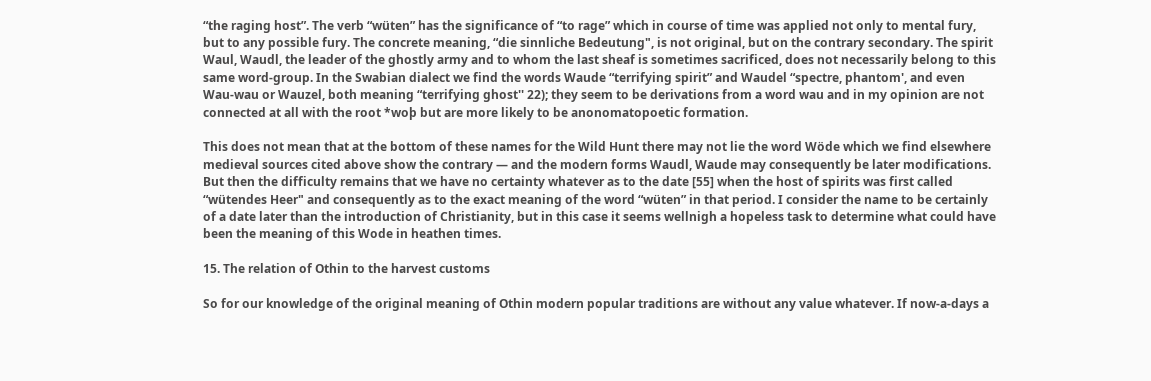“the raging host”. The verb “wüten” has the significance of “to rage” which in course of time was applied not only to mental fury, but to any possible fury. The concrete meaning, “die sinnliche Bedeutung", is not original, but on the contrary secondary. The spirit Waul, Waudl, the leader of the ghostly army and to whom the last sheaf is sometimes sacrificed, does not necessarily belong to this same word-group. In the Swabian dialect we find the words Waude “terrifying spirit” and Waudel “spectre, phantom', and even Wau-wau or Wauzel, both meaning “terrifying ghost'' 22); they seem to be derivations from a word wau and in my opinion are not connected at all with the root *woþ but are more likely to be anonomatopoetic formation.

This does not mean that at the bottom of these names for the Wild Hunt there may not lie the word Wöde which we find elsewhere medieval sources cited above show the contrary — and the modern forms Waudl, Waude may consequently be later modifications. But then the difficulty remains that we have no certainty whatever as to the date [55] when the host of spirits was first called “wütendes Heer" and consequently as to the exact meaning of the word “wüten” in that period. I consider the name to be certainly of a date later than the introduction of Christianity, but in this case it seems wellnigh a hopeless task to determine what could have been the meaning of this Wode in heathen times.

15. The relation of Othin to the harvest customs

So for our knowledge of the original meaning of Othin modern popular traditions are without any value whatever. If now-a-days a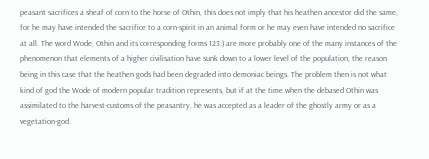peasant sacrifices a sheaf of corn to the horse of Othin, this does not imply that his heathen ancestor did the same, for he may have intended the sacrifice to a corn-spirit in an animal form or he may even have intended no sacrifice at all. The word Wode, Othin and its corresponding forms 123:) are more probably one of the many instances of the phenomenon that elements of a higher civilisation have sunk down to a lower level of the population, the reason being in this case that the heathen gods had been degraded into demoniac beings. The problem then is not what kind of god the Wode of modern popular tradition represents, but if at the time when the debased Othin was assimilated to the harvest-customs of the peasantry, he was accepted as a leader of the ghostly army or as a vegetation-god.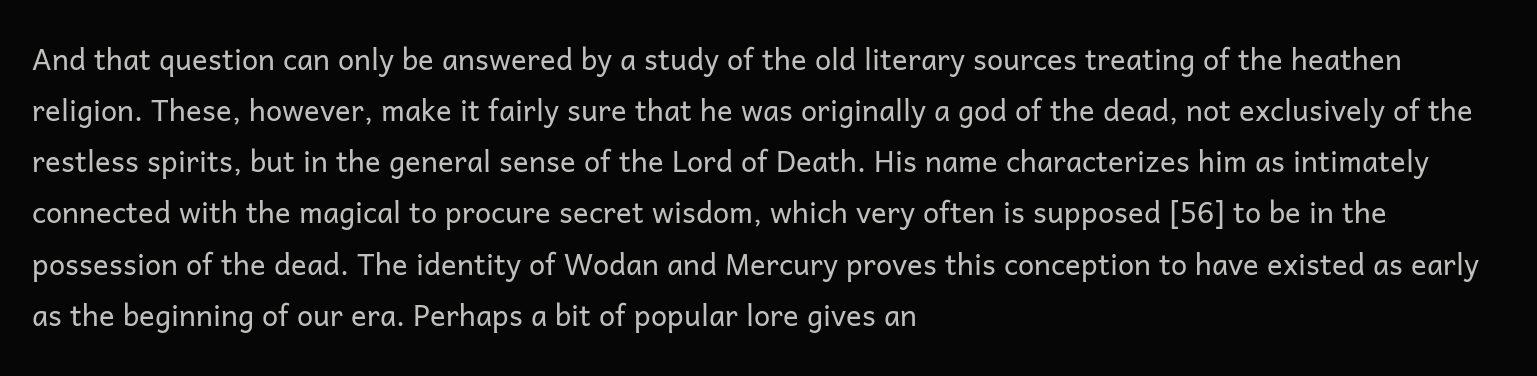And that question can only be answered by a study of the old literary sources treating of the heathen religion. These, however, make it fairly sure that he was originally a god of the dead, not exclusively of the restless spirits, but in the general sense of the Lord of Death. His name characterizes him as intimately connected with the magical to procure secret wisdom, which very often is supposed [56] to be in the possession of the dead. The identity of Wodan and Mercury proves this conception to have existed as early as the beginning of our era. Perhaps a bit of popular lore gives an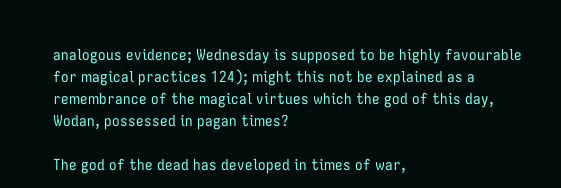analogous evidence; Wednesday is supposed to be highly favourable for magical practices 124); might this not be explained as a remembrance of the magical virtues which the god of this day, Wodan, possessed in pagan times?

The god of the dead has developed in times of war,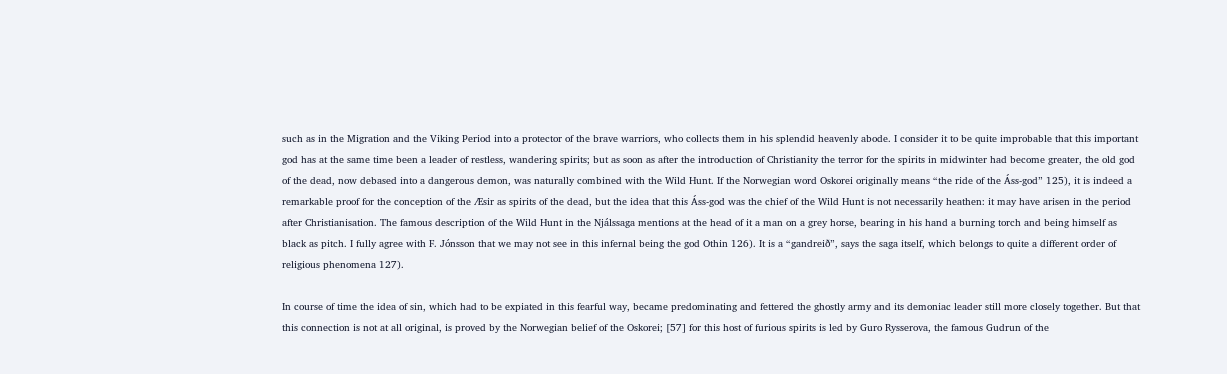such as in the Migration and the Viking Period into a protector of the brave warriors, who collects them in his splendid heavenly abode. I consider it to be quite improbable that this important god has at the same time been a leader of restless, wandering spirits; but as soon as after the introduction of Christianity the terror for the spirits in midwinter had become greater, the old god of the dead, now debased into a dangerous demon, was naturally combined with the Wild Hunt. If the Norwegian word Oskorei originally means “the ride of the Áss-god” 125), it is indeed a remarkable proof for the conception of the Æsir as spirits of the dead, but the idea that this Áss-god was the chief of the Wild Hunt is not necessarily heathen: it may have arisen in the period after Christianisation. The famous description of the Wild Hunt in the Njálssaga mentions at the head of it a man on a grey horse, bearing in his hand a burning torch and being himself as black as pitch. I fully agree with F. Jónsson that we may not see in this infernal being the god Othin 126). It is a “gandreið”, says the saga itself, which belongs to quite a different order of religious phenomena 127).

In course of time the idea of sin, which had to be expiated in this fearful way, became predominating and fettered the ghostly army and its demoniac leader still more closely together. But that this connection is not at all original, is proved by the Norwegian belief of the Oskorei; [57] for this host of furious spirits is led by Guro Rysserova, the famous Gudrun of the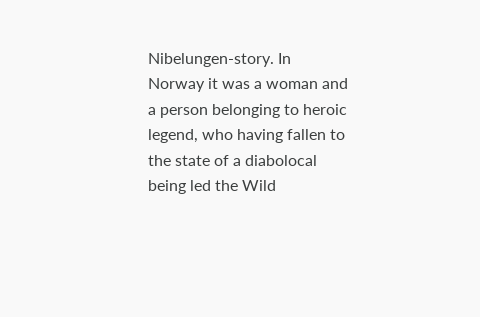Nibelungen-story. In Norway it was a woman and a person belonging to heroic legend, who having fallen to the state of a diabolocal being led the Wild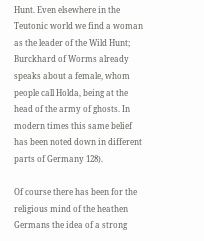Hunt. Even elsewhere in the Teutonic world we find a woman as the leader of the Wild Hunt; Burckhard of Worms already speaks about a female, whom people call Holda, being at the head of the army of ghosts. In modern times this same belief has been noted down in different parts of Germany 128).

Of course there has been for the religious mind of the heathen Germans the idea of a strong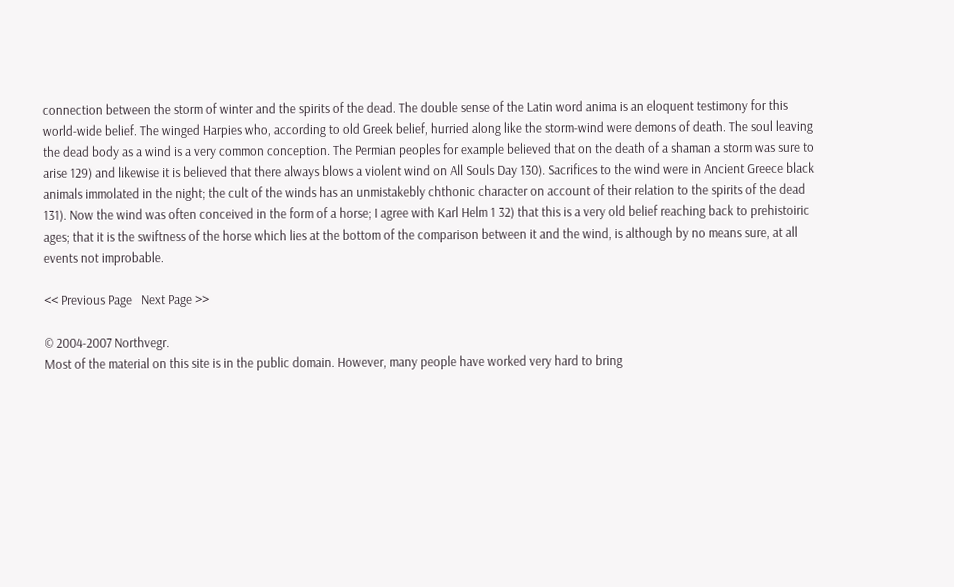connection between the storm of winter and the spirits of the dead. The double sense of the Latin word anima is an eloquent testimony for this world-wide belief. The winged Harpies who, according to old Greek belief, hurried along like the storm-wind were demons of death. The soul leaving the dead body as a wind is a very common conception. The Permian peoples for example believed that on the death of a shaman a storm was sure to arise 129) and likewise it is believed that there always blows a violent wind on All Souls Day 130). Sacrifices to the wind were in Ancient Greece black animals immolated in the night; the cult of the winds has an unmistakebly chthonic character on account of their relation to the spirits of the dead 131). Now the wind was often conceived in the form of a horse; I agree with Karl Helm 1 32) that this is a very old belief reaching back to prehistoiric ages; that it is the swiftness of the horse which lies at the bottom of the comparison between it and the wind, is although by no means sure, at all events not improbable.

<< Previous Page   Next Page >>

© 2004-2007 Northvegr.
Most of the material on this site is in the public domain. However, many people have worked very hard to bring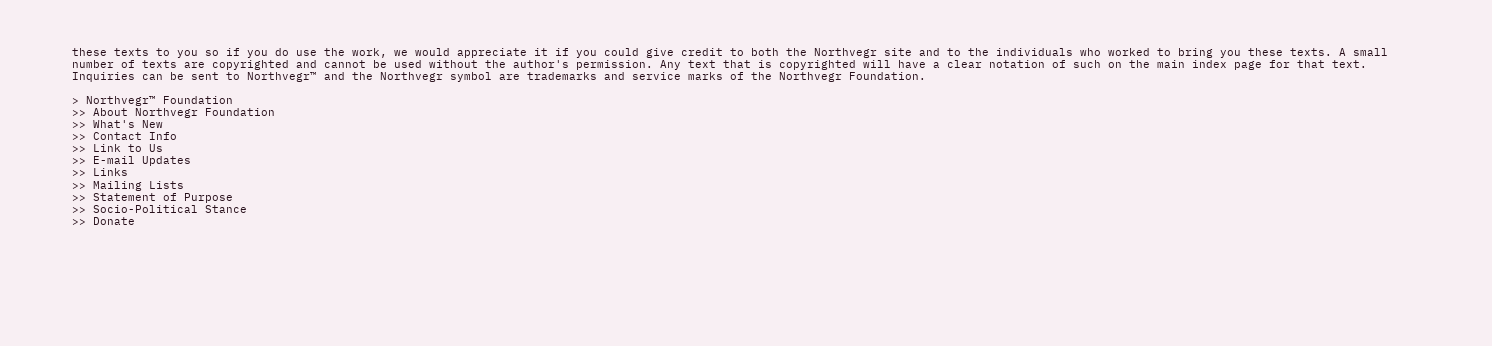these texts to you so if you do use the work, we would appreciate it if you could give credit to both the Northvegr site and to the individuals who worked to bring you these texts. A small number of texts are copyrighted and cannot be used without the author's permission. Any text that is copyrighted will have a clear notation of such on the main index page for that text. Inquiries can be sent to Northvegr™ and the Northvegr symbol are trademarks and service marks of the Northvegr Foundation.

> Northvegr™ Foundation
>> About Northvegr Foundation
>> What's New
>> Contact Info
>> Link to Us
>> E-mail Updates
>> Links
>> Mailing Lists
>> Statement of Purpose
>> Socio-Political Stance
>> Donate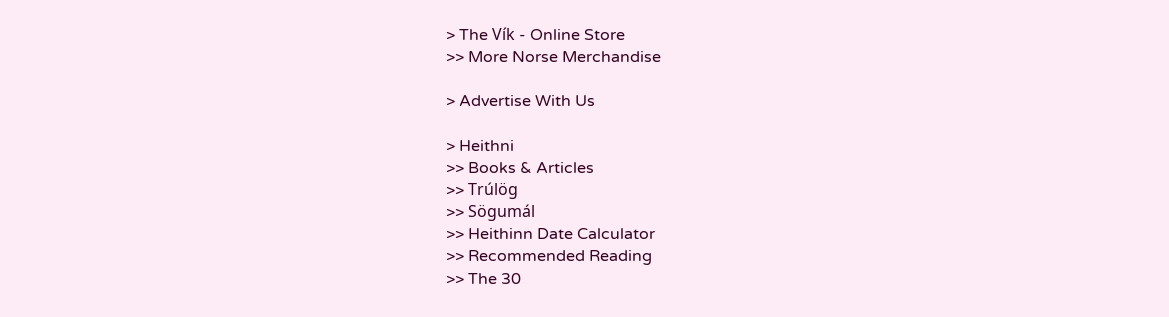> The Vík - Online Store
>> More Norse Merchandise

> Advertise With Us

> Heithni
>> Books & Articles
>> Trúlög
>> Sögumál
>> Heithinn Date Calculator
>> Recommended Reading
>> The 30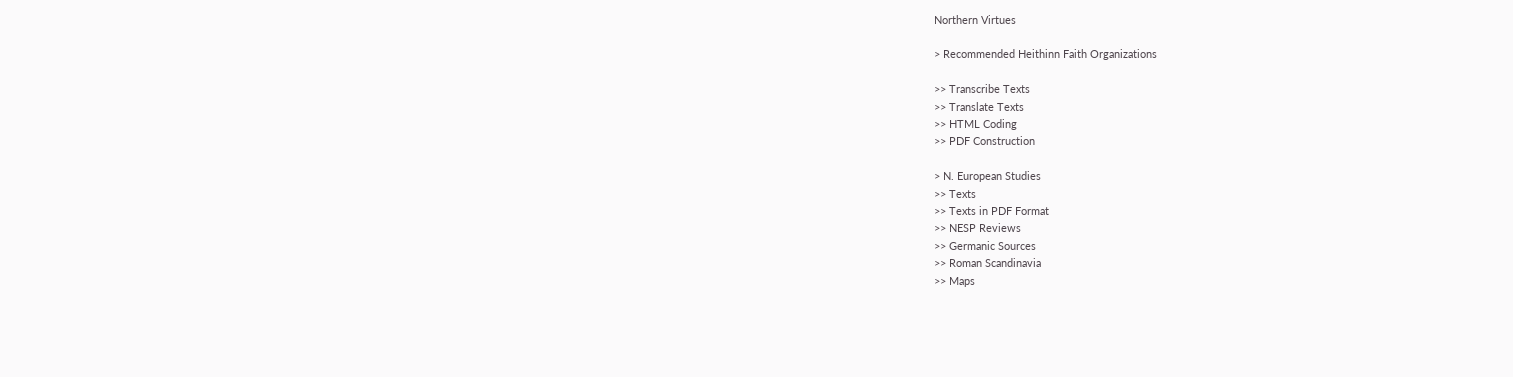Northern Virtues

> Recommended Heithinn Faith Organizations

>> Transcribe Texts
>> Translate Texts
>> HTML Coding
>> PDF Construction

> N. European Studies
>> Texts
>> Texts in PDF Format
>> NESP Reviews
>> Germanic Sources
>> Roman Scandinavia
>> Maps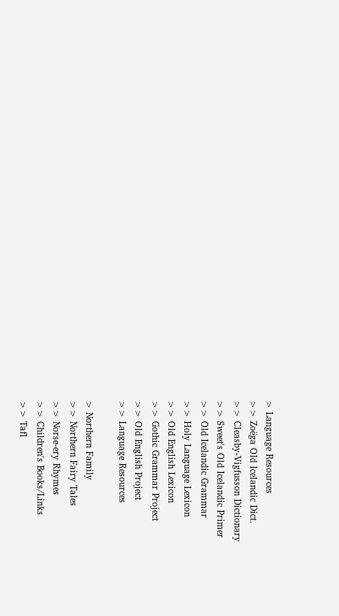> Language Resources
>> Zoëga Old Icelandic Dict.
>> Cleasby-Vigfusson Dictionary
>> Sweet's Old Icelandic Primer
>> Old Icelandic Grammar
>> Holy Language Lexicon
>> Old English Lexicon
>> Gothic Grammar Project
>> Old English Project
>> Language Resources

> Northern Family
>> Northern Fairy Tales
>> Norse-ery Rhymes
>> Children's Books/Links
>> Tafl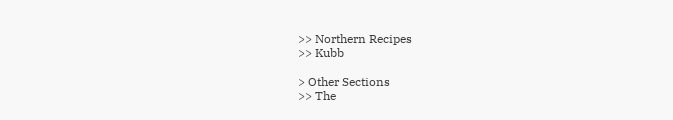>> Northern Recipes
>> Kubb

> Other Sections
>> The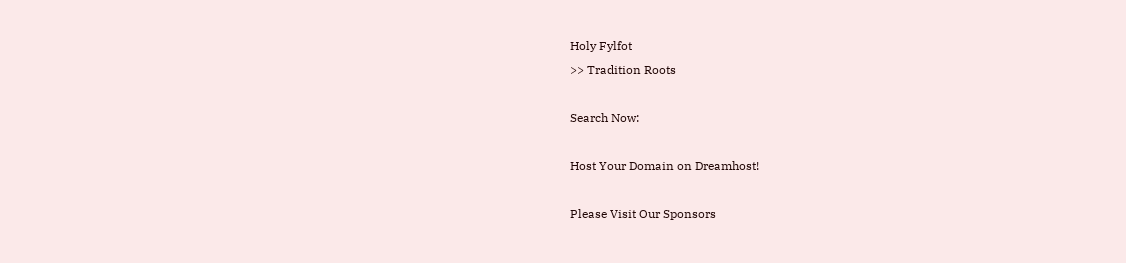Holy Fylfot
>> Tradition Roots

Search Now:

Host Your Domain on Dreamhost!

Please Visit Our Sponsors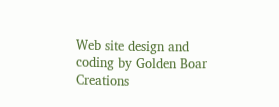Web site design and coding by Golden Boar Creations